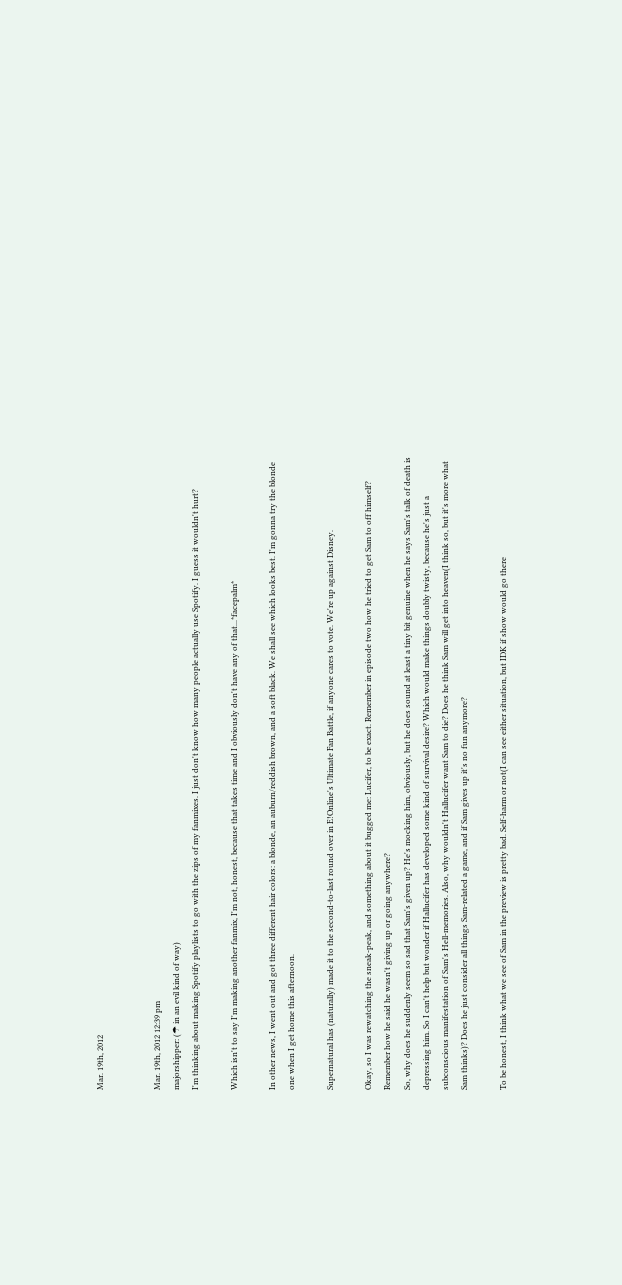Mar. 19th, 2012


Mar. 19th, 2012 12:39 pm
majorshipper: (☂ in an evil kind of way)
I'm thinking about making Spotify playlists to go with the zips of my fanmixes. I just don't know how many people actually use Spotify. I guess it wouldn't hurt?

Which isn't to say I'm making another fanmix, I'm not, honest, because that takes time and I obviously don't have any of that...*facepalm*

In other news, I went out and got three different hair colors: a blonde, an auburn/reddish brown, and a soft black. We shall see which looks best. I'm gonna try the blonde one when I get home this afternoon.

Supernatural has (naturally) made it to the second-to-last round over in E!Online's Ultimate Fan Battle, if anyone cares to vote. We're up against Disney.

Okay, so I was rewatching the sneak-peak, and something about it bugged me: Lucifer, to be exact. Remember in episode two how he tried to get Sam to off himself? Remember how he said he wasn't giving up or going anywhere?
So, why does he suddenly seem so sad that Sam's given up? He's mocking him, obviously, but he does sound at least a tiny bit genuine when he says Sam's talk of death is depressing him. So I can't help but wonder if Hallucifer has developed some kind of survival desire? Which would make things doubly twisty, because he's just a subconscious manifestation of Sam's Hell-memories. Also, why wouldn't Hallucifer want Sam to die? Does he think Sam will get into heaven(I think so, but it's more what Sam thinks)? Does he just consider all things Sam-related a game, and if Sam gives up it's no fun anymore?

To be honest, I think what we see of Sam in the preview is pretty bad. Self-harm or not(I can see either situation, but IDK if show would go there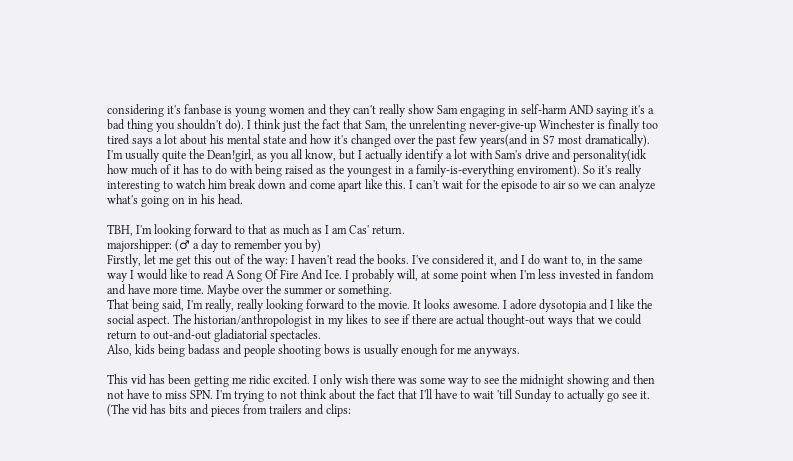considering it's fanbase is young women and they can't really show Sam engaging in self-harm AND saying it's a bad thing you shouldn't do). I think just the fact that Sam, the unrelenting never-give-up Winchester is finally too tired says a lot about his mental state and how it's changed over the past few years(and in S7 most dramatically). I'm usually quite the Dean!girl, as you all know, but I actually identify a lot with Sam's drive and personality(idk how much of it has to do with being raised as the youngest in a family-is-everything enviroment). So it's really interesting to watch him break down and come apart like this. I can't wait for the episode to air so we can analyze what's going on in his head.

TBH, I'm looking forward to that as much as I am Cas' return.
majorshipper: (♂ a day to remember you by)
Firstly, let me get this out of the way: I haven't read the books. I've considered it, and I do want to, in the same way I would like to read A Song Of Fire And Ice. I probably will, at some point when I'm less invested in fandom and have more time. Maybe over the summer or something.
That being said, I'm really, really looking forward to the movie. It looks awesome. I adore dysotopia and I like the social aspect. The historian/anthropologist in my likes to see if there are actual thought-out ways that we could return to out-and-out gladiatorial spectacles.
Also, kids being badass and people shooting bows is usually enough for me anyways.

This vid has been getting me ridic excited. I only wish there was some way to see the midnight showing and then not have to miss SPN. I'm trying to not think about the fact that I'll have to wait 'till Sunday to actually go see it.
(The vid has bits and pieces from trailers and clips: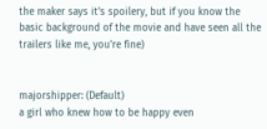the maker says it's spoilery, but if you know the basic background of the movie and have seen all the trailers like me, you're fine)


majorshipper: (Default)
a girl who knew how to be happy even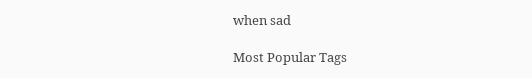when sad

Most Popular Tags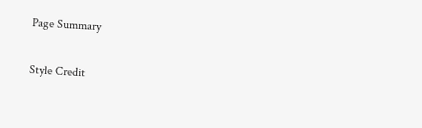Page Summary

Style Credit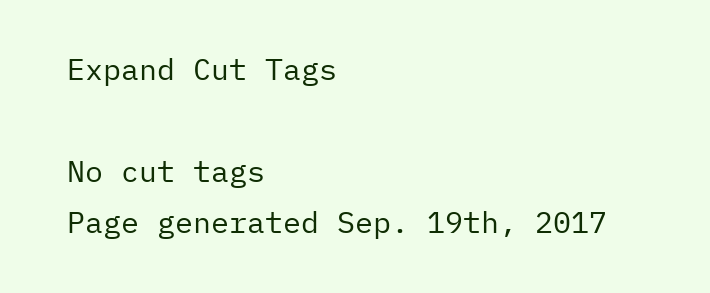Expand Cut Tags

No cut tags
Page generated Sep. 19th, 2017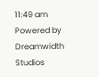11:49 am
Powered by Dreamwidth Studios